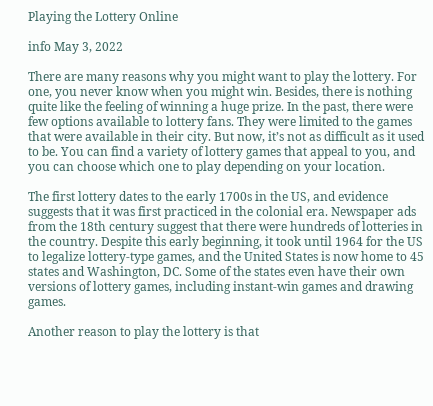Playing the Lottery Online

info May 3, 2022

There are many reasons why you might want to play the lottery. For one, you never know when you might win. Besides, there is nothing quite like the feeling of winning a huge prize. In the past, there were few options available to lottery fans. They were limited to the games that were available in their city. But now, it’s not as difficult as it used to be. You can find a variety of lottery games that appeal to you, and you can choose which one to play depending on your location.

The first lottery dates to the early 1700s in the US, and evidence suggests that it was first practiced in the colonial era. Newspaper ads from the 18th century suggest that there were hundreds of lotteries in the country. Despite this early beginning, it took until 1964 for the US to legalize lottery-type games, and the United States is now home to 45 states and Washington, DC. Some of the states even have their own versions of lottery games, including instant-win games and drawing games.

Another reason to play the lottery is that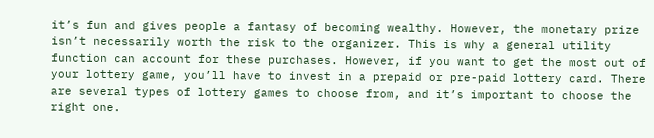it’s fun and gives people a fantasy of becoming wealthy. However, the monetary prize isn’t necessarily worth the risk to the organizer. This is why a general utility function can account for these purchases. However, if you want to get the most out of your lottery game, you’ll have to invest in a prepaid or pre-paid lottery card. There are several types of lottery games to choose from, and it’s important to choose the right one.